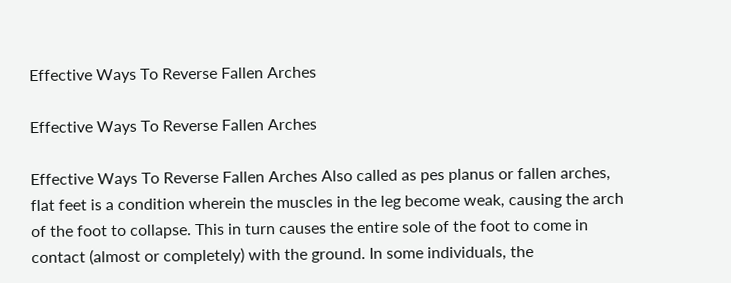Effective Ways To Reverse Fallen Arches

Effective Ways To Reverse Fallen Arches

Effective Ways To Reverse Fallen Arches Also called as pes planus or fallen arches, flat feet is a condition wherein the muscles in the leg become weak, causing the arch of the foot to collapse. This in turn causes the entire sole of the foot to come in contact (almost or completely) with the ground. In some individuals, the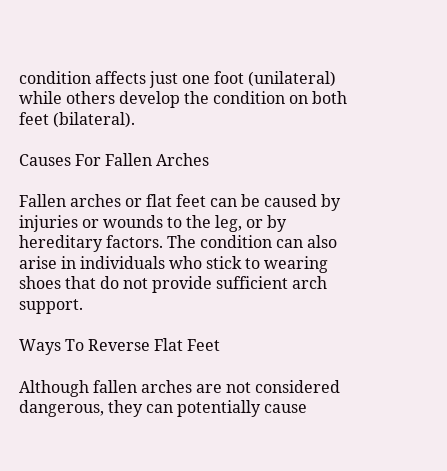condition affects just one foot (unilateral) while others develop the condition on both feet (bilateral).

Causes For Fallen Arches

Fallen arches or flat feet can be caused by injuries or wounds to the leg, or by hereditary factors. The condition can also arise in individuals who stick to wearing shoes that do not provide sufficient arch support.

Ways To Reverse Flat Feet

Although fallen arches are not considered dangerous, they can potentially cause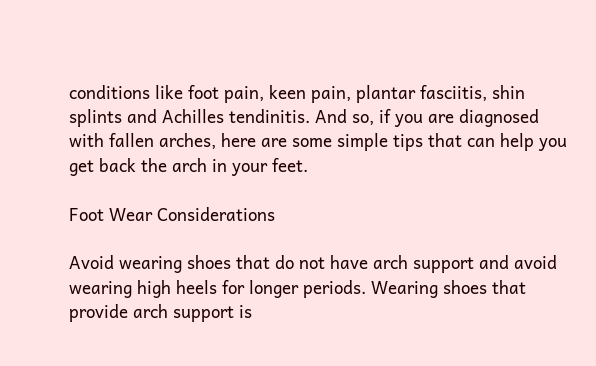conditions like foot pain, keen pain, plantar fasciitis, shin splints and Achilles tendinitis. And so, if you are diagnosed with fallen arches, here are some simple tips that can help you get back the arch in your feet.

Foot Wear Considerations

Avoid wearing shoes that do not have arch support and avoid wearing high heels for longer periods. Wearing shoes that provide arch support is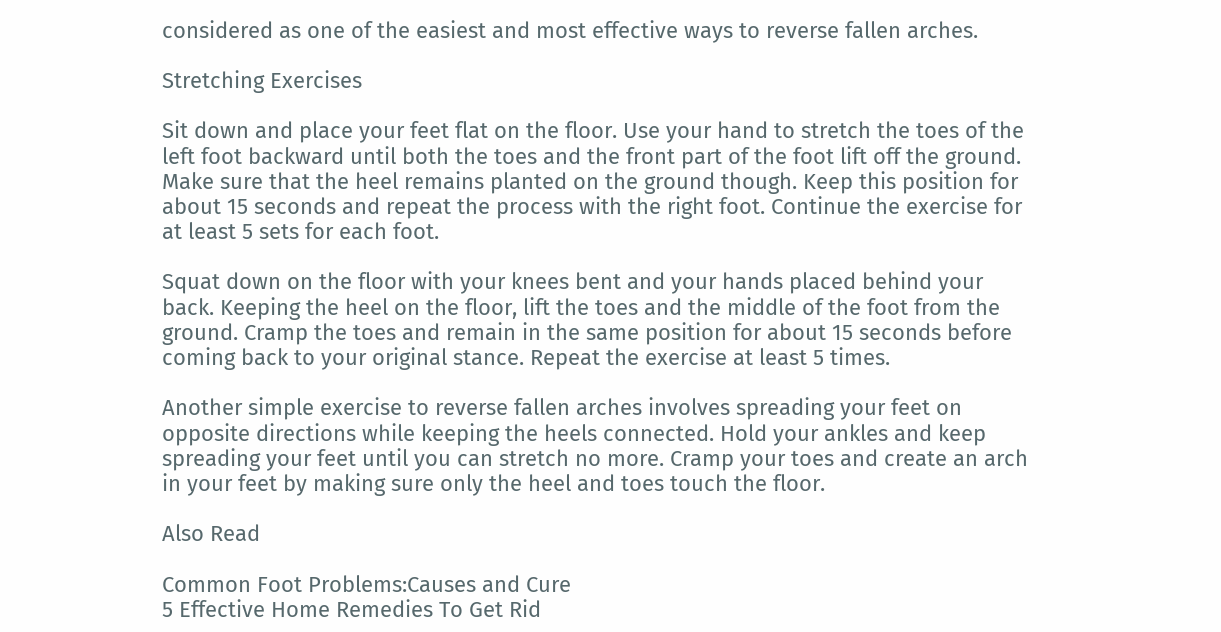considered as one of the easiest and most effective ways to reverse fallen arches.

Stretching Exercises

Sit down and place your feet flat on the floor. Use your hand to stretch the toes of the left foot backward until both the toes and the front part of the foot lift off the ground. Make sure that the heel remains planted on the ground though. Keep this position for about 15 seconds and repeat the process with the right foot. Continue the exercise for at least 5 sets for each foot.

Squat down on the floor with your knees bent and your hands placed behind your back. Keeping the heel on the floor, lift the toes and the middle of the foot from the ground. Cramp the toes and remain in the same position for about 15 seconds before coming back to your original stance. Repeat the exercise at least 5 times.

Another simple exercise to reverse fallen arches involves spreading your feet on opposite directions while keeping the heels connected. Hold your ankles and keep spreading your feet until you can stretch no more. Cramp your toes and create an arch in your feet by making sure only the heel and toes touch the floor.

Also Read

Common Foot Problems:Causes and Cure
5 Effective Home Remedies To Get Rid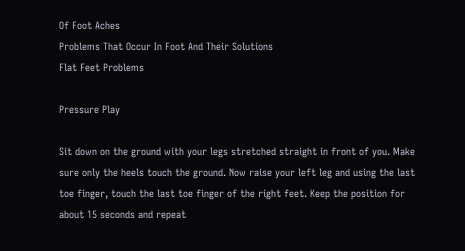Of Foot Aches
Problems That Occur In Foot And Their Solutions
Flat Feet Problems

Pressure Play

Sit down on the ground with your legs stretched straight in front of you. Make sure only the heels touch the ground. Now raise your left leg and using the last toe finger, touch the last toe finger of the right feet. Keep the position for about 15 seconds and repeat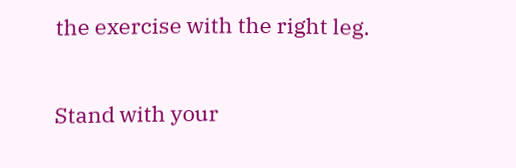the exercise with the right leg.

Stand with your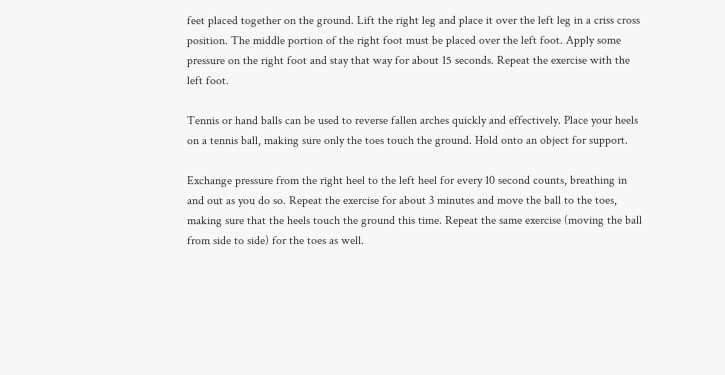feet placed together on the ground. Lift the right leg and place it over the left leg in a criss cross position. The middle portion of the right foot must be placed over the left foot. Apply some pressure on the right foot and stay that way for about 15 seconds. Repeat the exercise with the left foot.

Tennis or hand balls can be used to reverse fallen arches quickly and effectively. Place your heels on a tennis ball, making sure only the toes touch the ground. Hold onto an object for support.

Exchange pressure from the right heel to the left heel for every 10 second counts, breathing in and out as you do so. Repeat the exercise for about 3 minutes and move the ball to the toes, making sure that the heels touch the ground this time. Repeat the same exercise (moving the ball from side to side) for the toes as well.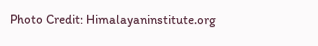Photo Credit: Himalayaninstitute.org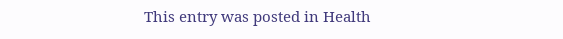This entry was posted in Health